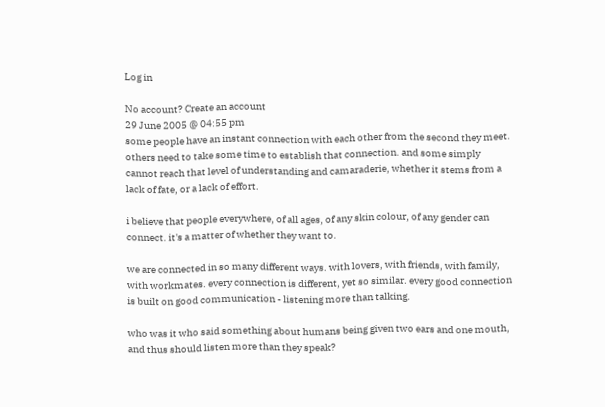Log in

No account? Create an account
29 June 2005 @ 04:55 pm
some people have an instant connection with each other from the second they meet. others need to take some time to establish that connection. and some simply cannot reach that level of understanding and camaraderie, whether it stems from a lack of fate, or a lack of effort.

i believe that people everywhere, of all ages, of any skin colour, of any gender can connect. it's a matter of whether they want to.

we are connected in so many different ways. with lovers, with friends, with family, with workmates. every connection is different, yet so similar. every good connection is built on good communication - listening more than talking.

who was it who said something about humans being given two ears and one mouth, and thus should listen more than they speak?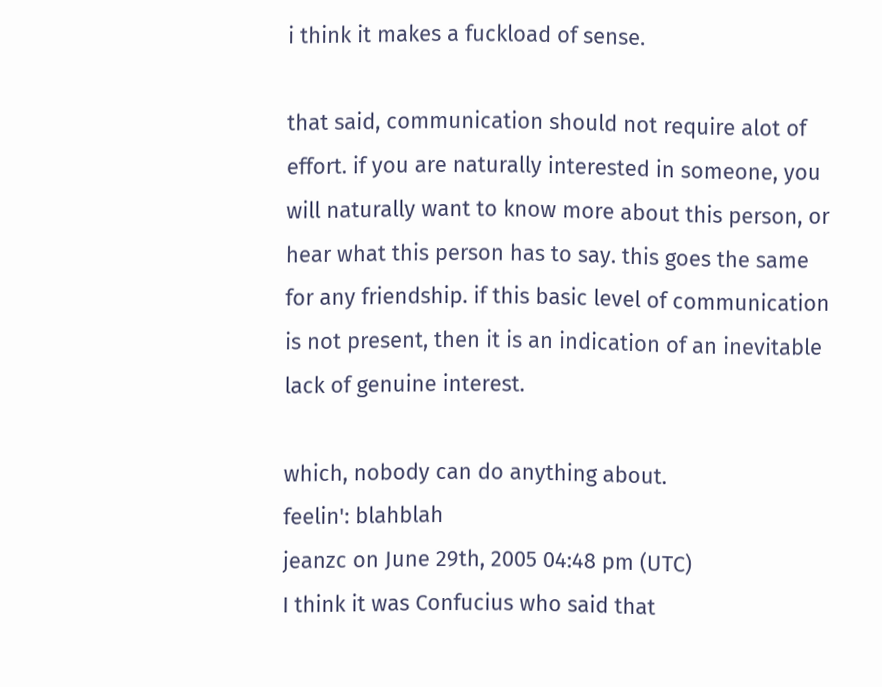i think it makes a fuckload of sense.

that said, communication should not require alot of effort. if you are naturally interested in someone, you will naturally want to know more about this person, or hear what this person has to say. this goes the same for any friendship. if this basic level of communication is not present, then it is an indication of an inevitable lack of genuine interest.

which, nobody can do anything about.
feelin': blahblah
jeanzc on June 29th, 2005 04:48 pm (UTC)
I think it was Confucius who said that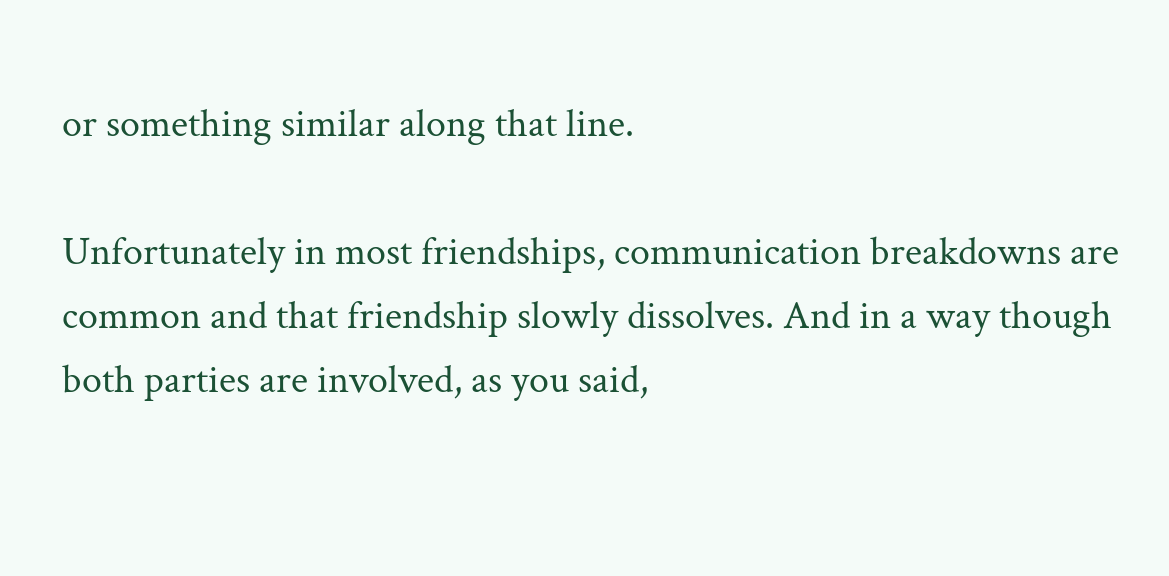or something similar along that line.

Unfortunately in most friendships, communication breakdowns are common and that friendship slowly dissolves. And in a way though both parties are involved, as you said,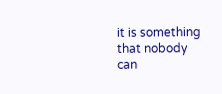it is something that nobody can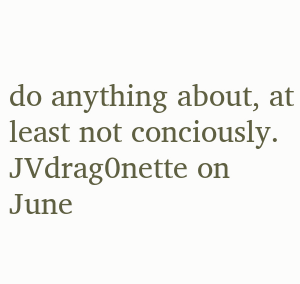do anything about, at least not conciously.
JVdrag0nette on June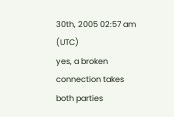30th, 2005 02:57 am (UTC)
yes, a broken connection takes both parties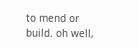to mend or build. oh well,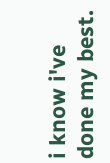i know i've done my best.